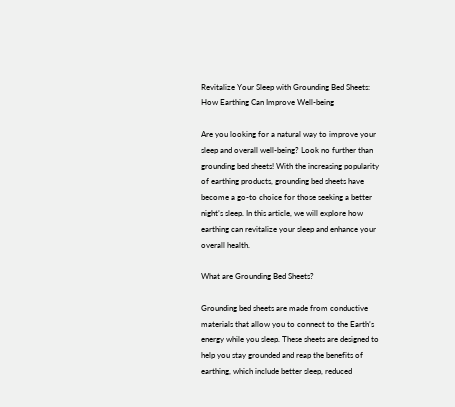Revitalize Your Sleep with Grounding Bed Sheets: How Earthing Can Improve Well-being

Are you looking for a natural way to improve your sleep and overall well-being? Look no further than grounding bed sheets! With the increasing popularity of earthing products, grounding bed sheets have become a go-to choice for those seeking a better night’s sleep. In this article, we will explore how earthing can revitalize your sleep and enhance your overall health.

What are Grounding Bed Sheets?

Grounding bed sheets are made from conductive materials that allow you to connect to the Earth’s energy while you sleep. These sheets are designed to help you stay grounded and reap the benefits of earthing, which include better sleep, reduced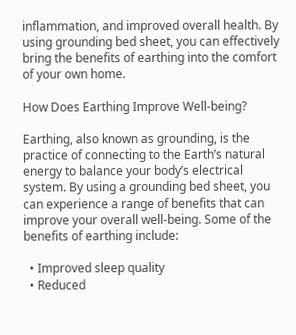inflammation, and improved overall health. By using grounding bed sheet, you can effectively bring the benefits of earthing into the comfort of your own home.

How Does Earthing Improve Well-being?

Earthing, also known as grounding, is the practice of connecting to the Earth’s natural energy to balance your body’s electrical system. By using a grounding bed sheet, you can experience a range of benefits that can improve your overall well-being. Some of the benefits of earthing include:

  • Improved sleep quality
  • Reduced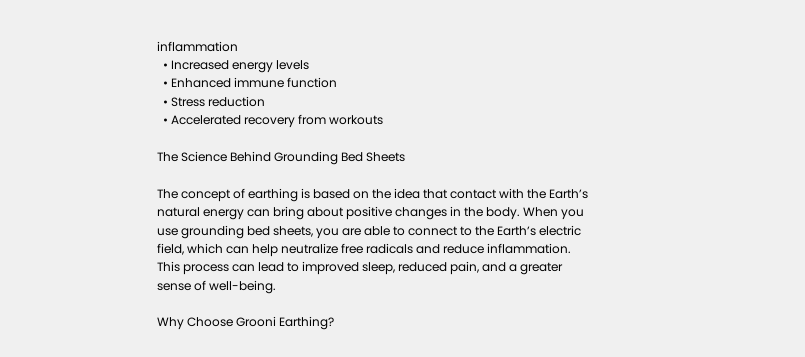inflammation
  • Increased energy levels
  • Enhanced immune function
  • Stress reduction
  • Accelerated recovery from workouts

The Science Behind Grounding Bed Sheets

The concept of earthing is based on the idea that contact with the Earth’s natural energy can bring about positive changes in the body. When you use grounding bed sheets, you are able to connect to the Earth’s electric field, which can help neutralize free radicals and reduce inflammation. This process can lead to improved sleep, reduced pain, and a greater sense of well-being.

Why Choose Grooni Earthing?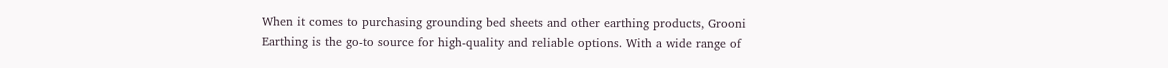When it comes to purchasing grounding bed sheets and other earthing products, Grooni Earthing is the go-to source for high-quality and reliable options. With a wide range of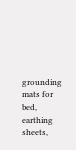grounding mats for bed, earthing sheets,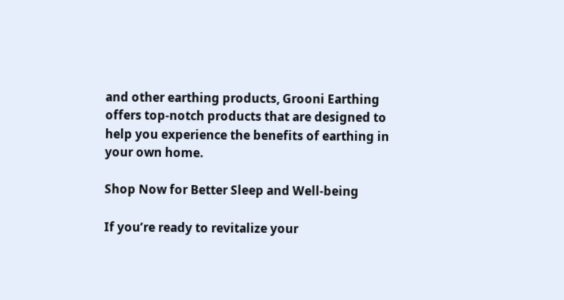and other earthing products, Grooni Earthing offers top-notch products that are designed to help you experience the benefits of earthing in your own home.

Shop Now for Better Sleep and Well-being

If you’re ready to revitalize your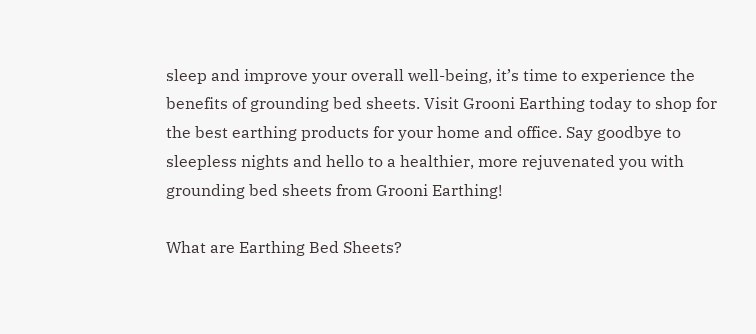sleep and improve your overall well-being, it’s time to experience the benefits of grounding bed sheets. Visit Grooni Earthing today to shop for the best earthing products for your home and office. Say goodbye to sleepless nights and hello to a healthier, more rejuvenated you with grounding bed sheets from Grooni Earthing!

What are Earthing Bed Sheets?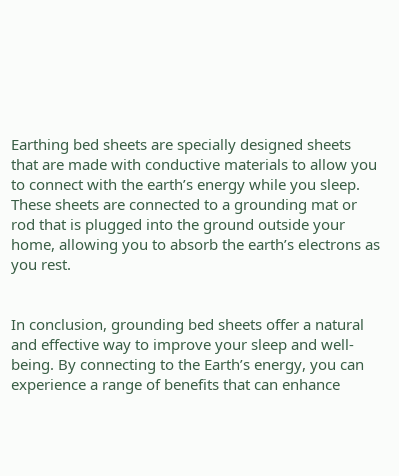Earthing bed sheets are specially designed sheets that are made with conductive materials to allow you to connect with the earth’s energy while you sleep. These sheets are connected to a grounding mat or rod that is plugged into the ground outside your home, allowing you to absorb the earth’s electrons as you rest.


In conclusion, grounding bed sheets offer a natural and effective way to improve your sleep and well-being. By connecting to the Earth’s energy, you can experience a range of benefits that can enhance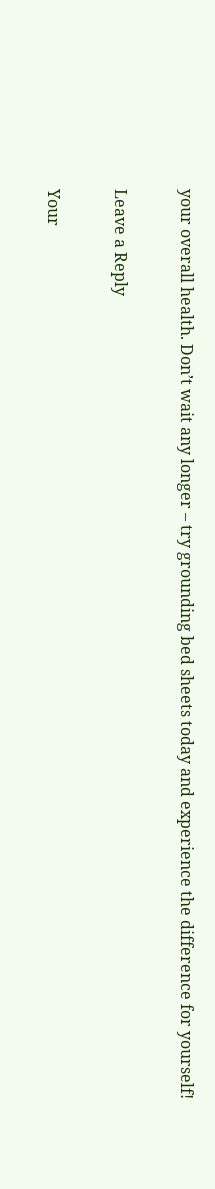your overall health. Don’t wait any longer – try grounding bed sheets today and experience the difference for yourself!

Leave a Reply

Your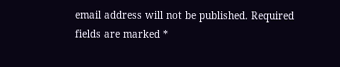email address will not be published. Required fields are marked *